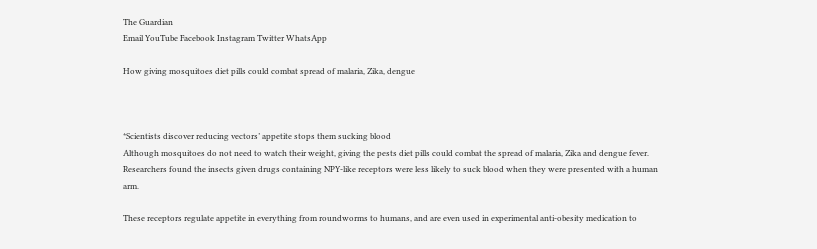The Guardian
Email YouTube Facebook Instagram Twitter WhatsApp

How giving mosquitoes diet pills could combat spread of malaria, Zika, dengue



*Scientists discover reducing vectors’ appetite stops them sucking blood
Although mosquitoes do not need to watch their weight, giving the pests diet pills could combat the spread of malaria, Zika and dengue fever.
Researchers found the insects given drugs containing NPY-like receptors were less likely to suck blood when they were presented with a human arm.

These receptors regulate appetite in everything from roundworms to humans, and are even used in experimental anti-obesity medication to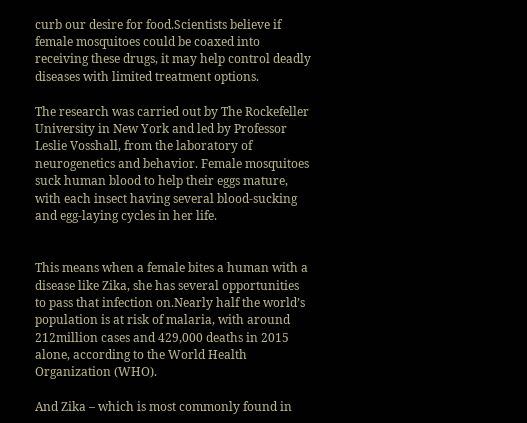curb our desire for food.Scientists believe if female mosquitoes could be coaxed into receiving these drugs, it may help control deadly diseases with limited treatment options.

The research was carried out by The Rockefeller University in New York and led by Professor Leslie Vosshall, from the laboratory of neurogenetics and behavior. Female mosquitoes suck human blood to help their eggs mature, with each insect having several blood-sucking and egg-laying cycles in her life.


This means when a female bites a human with a disease like Zika, she has several opportunities to pass that infection on.Nearly half the world’s population is at risk of malaria, with around 212million cases and 429,000 deaths in 2015 alone, according to the World Health Organization (WHO).

And Zika – which is most commonly found in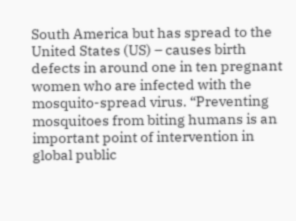South America but has spread to the United States (US) – causes birth defects in around one in ten pregnant women who are infected with the mosquito-spread virus. “Preventing mosquitoes from biting humans is an important point of intervention in global public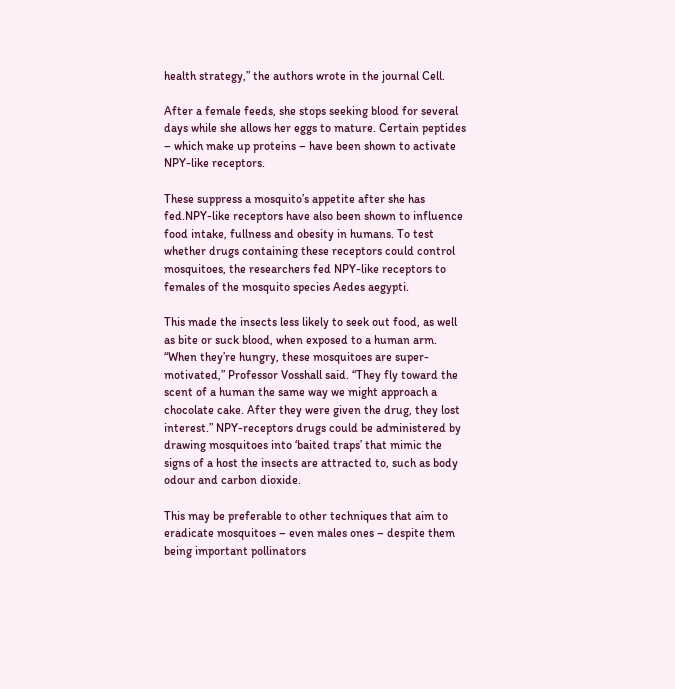health strategy,” the authors wrote in the journal Cell.

After a female feeds, she stops seeking blood for several days while she allows her eggs to mature. Certain peptides – which make up proteins – have been shown to activate NPY-like receptors.

These suppress a mosquito’s appetite after she has fed.NPY-like receptors have also been shown to influence food intake, fullness and obesity in humans. To test whether drugs containing these receptors could control mosquitoes, the researchers fed NPY-like receptors to females of the mosquito species Aedes aegypti.

This made the insects less likely to seek out food, as well as bite or suck blood, when exposed to a human arm. “When they’re hungry, these mosquitoes are super-motivated,” Professor Vosshall said. “They fly toward the scent of a human the same way we might approach a chocolate cake. After they were given the drug, they lost interest.” NPY-receptors drugs could be administered by drawing mosquitoes into ‘baited traps’ that mimic the signs of a host the insects are attracted to, such as body odour and carbon dioxide.

This may be preferable to other techniques that aim to eradicate mosquitoes – even males ones – despite them being important pollinators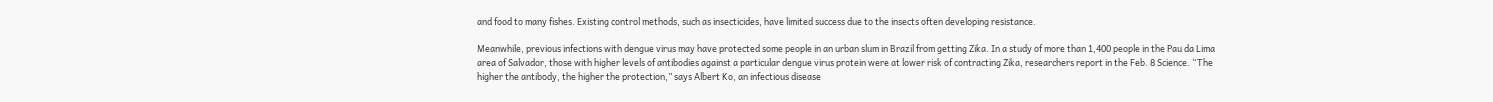and food to many fishes. Existing control methods, such as insecticides, have limited success due to the insects often developing resistance.

Meanwhile, previous infections with dengue virus may have protected some people in an urban slum in Brazil from getting Zika. In a study of more than 1,400 people in the Pau da Lima area of Salvador, those with higher levels of antibodies against a particular dengue virus protein were at lower risk of contracting Zika, researchers report in the Feb. 8 Science. “The higher the antibody, the higher the protection,” says Albert Ko, an infectious disease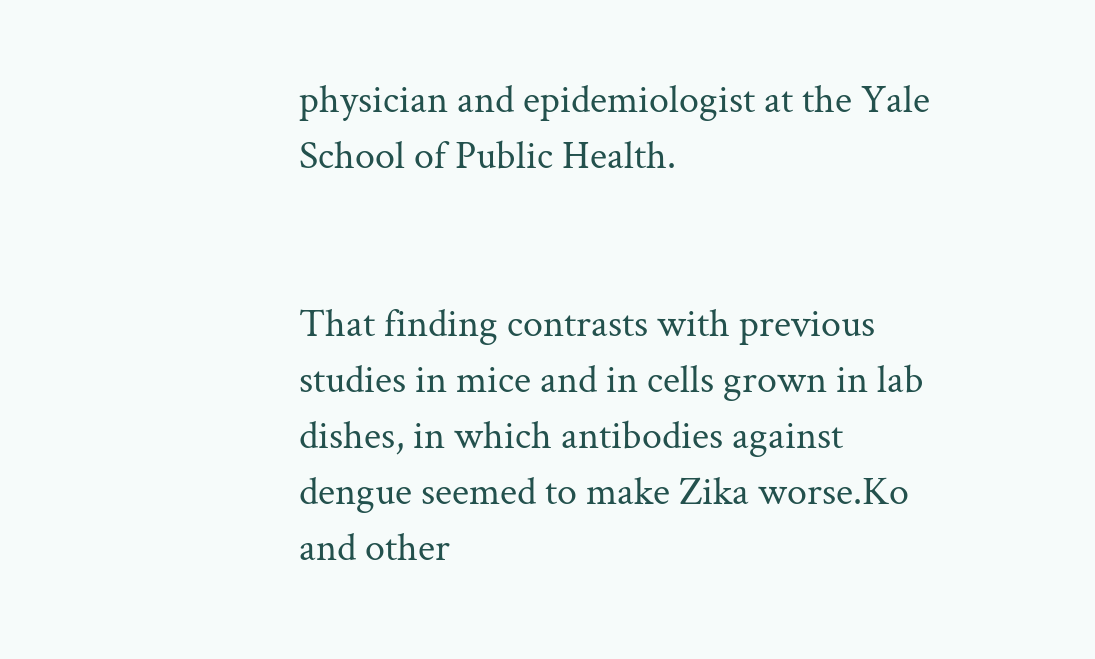physician and epidemiologist at the Yale School of Public Health.


That finding contrasts with previous studies in mice and in cells grown in lab dishes, in which antibodies against dengue seemed to make Zika worse.Ko and other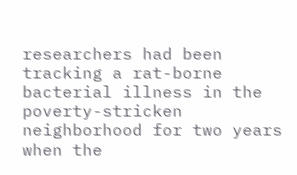researchers had been tracking a rat-borne bacterial illness in the poverty-stricken neighborhood for two years when the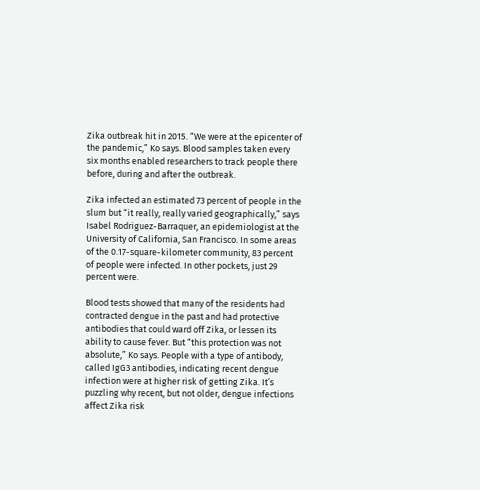Zika outbreak hit in 2015. “We were at the epicenter of the pandemic,” Ko says. Blood samples taken every six months enabled researchers to track people there before, during and after the outbreak.

Zika infected an estimated 73 percent of people in the slum but “it really, really varied geographically,” says Isabel Rodriguez-Barraquer, an epidemiologist at the University of California, San Francisco. In some areas of the 0.17-square-kilometer community, 83 percent of people were infected. In other pockets, just 29 percent were.

Blood tests showed that many of the residents had contracted dengue in the past and had protective antibodies that could ward off Zika, or lessen its ability to cause fever. But “this protection was not absolute,” Ko says. People with a type of antibody, called IgG3 antibodies, indicating recent dengue infection were at higher risk of getting Zika. It’s puzzling why recent, but not older, dengue infections affect Zika risk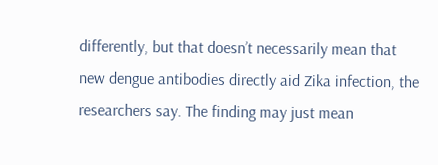differently, but that doesn’t necessarily mean that new dengue antibodies directly aid Zika infection, the researchers say. The finding may just mean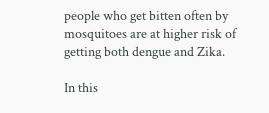people who get bitten often by mosquitoes are at higher risk of getting both dengue and Zika.

In this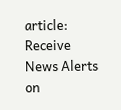article:
Receive News Alerts on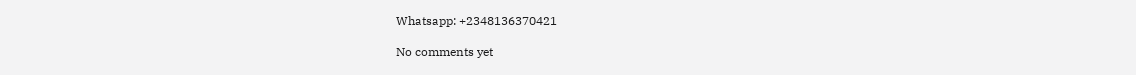Whatsapp: +2348136370421

No comments yet